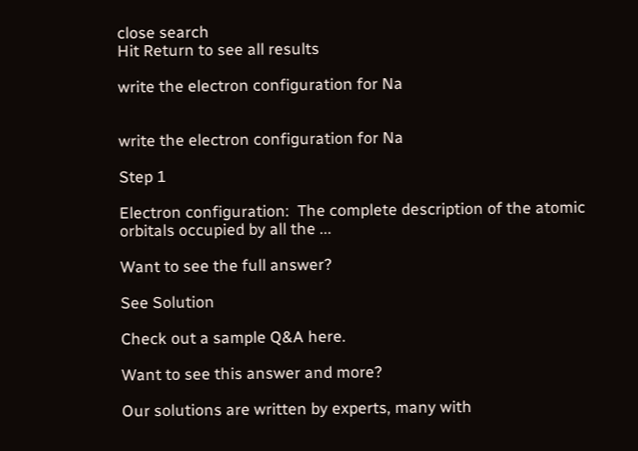close search
Hit Return to see all results

write the electron configuration for Na


write the electron configuration for Na

Step 1

Electron configuration:  The complete description of the atomic orbitals occupied by all the ...

Want to see the full answer?

See Solution

Check out a sample Q&A here.

Want to see this answer and more?

Our solutions are written by experts, many with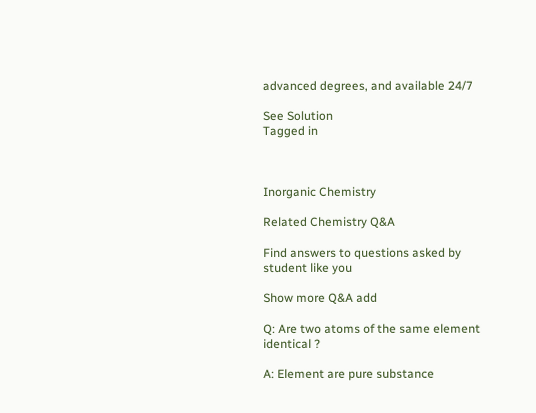advanced degrees, and available 24/7

See Solution
Tagged in



Inorganic Chemistry

Related Chemistry Q&A

Find answers to questions asked by student like you

Show more Q&A add

Q: Are two atoms of the same element identical ?

A: Element are pure substance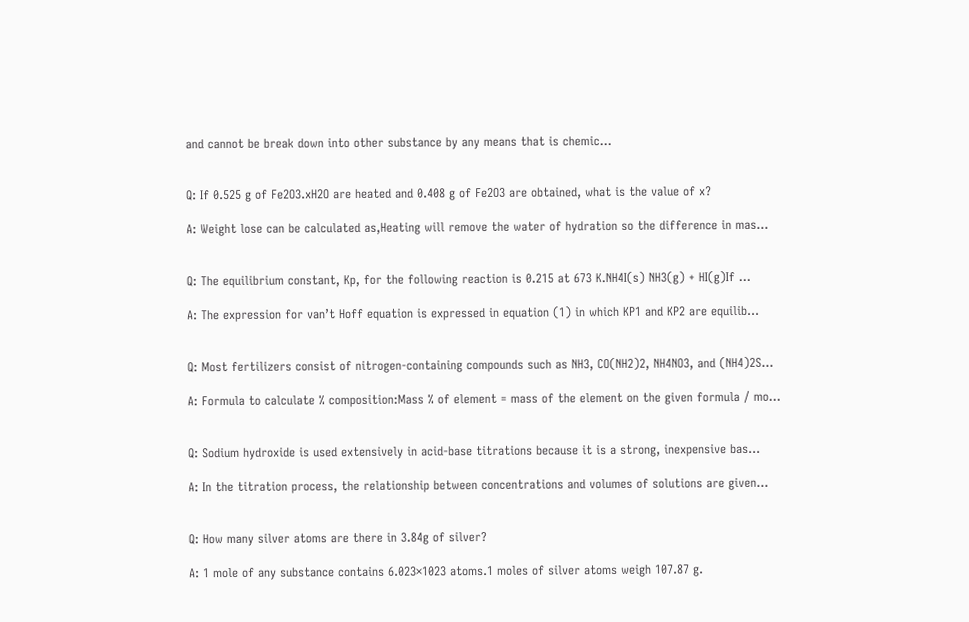and cannot be break down into other substance by any means that is chemic...


Q: If 0.525 g of Fe2O3.xH2O are heated and 0.408 g of Fe2O3 are obtained, what is the value of x?

A: Weight lose can be calculated as,Heating will remove the water of hydration so the difference in mas...


Q: The equilibrium constant, Kp, for the following reaction is 0.215 at 673 K.NH4I(s) NH3(g) + HI(g)If ...

A: The expression for van’t Hoff equation is expressed in equation (1) in which KP1 and KP2 are equilib...


Q: Most fertilizers consist of nitrogen-containing compounds such as NH3, CO(NH2)2, NH4NO3, and (NH4)2S...

A: Formula to calculate % composition:Mass % of element = mass of the element on the given formula / mo...


Q: Sodium hydroxide is used extensively in acid-base titrations because it is a strong, inexpensive bas...

A: In the titration process, the relationship between concentrations and volumes of solutions are given...


Q: How many silver atoms are there in 3.84g of silver?

A: 1 mole of any substance contains 6.023×1023 atoms.1 moles of silver atoms weigh 107.87 g.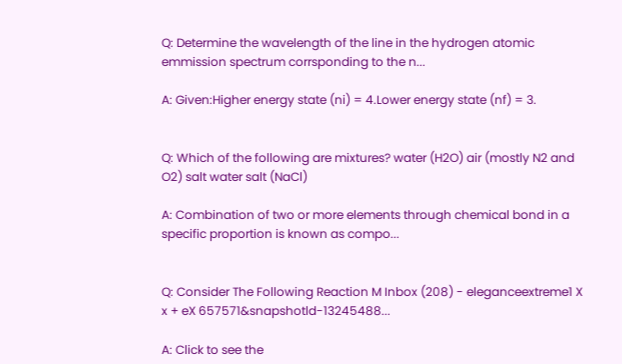Q: Determine the wavelength of the line in the hydrogen atomic emmission spectrum corrsponding to the n...

A: Given:Higher energy state (ni) = 4.Lower energy state (nf) = 3.


Q: Which of the following are mixtures? water (H2O) air (mostly N2 and O2) salt water salt (NaCl)

A: Combination of two or more elements through chemical bond in a specific proportion is known as compo...


Q: Consider The Following Reaction M Inbox (208) - eleganceextreme1 X x + eX 657571&snapshotld-13245488...

A: Click to see the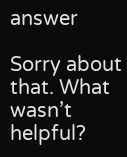answer

Sorry about that. What wasn’t helpful?